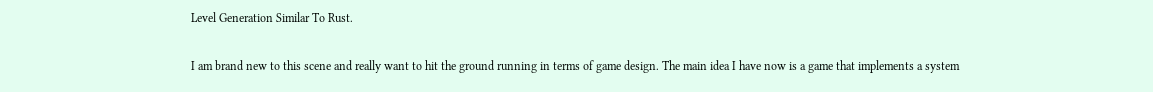Level Generation Similar To Rust.


I am brand new to this scene and really want to hit the ground running in terms of game design. The main idea I have now is a game that implements a system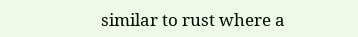similar to rust where a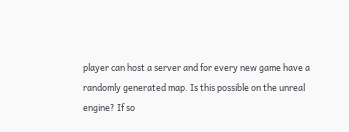player can host a server and for every new game have a randomly generated map. Is this possible on the unreal engine? If so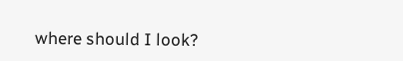where should I look?